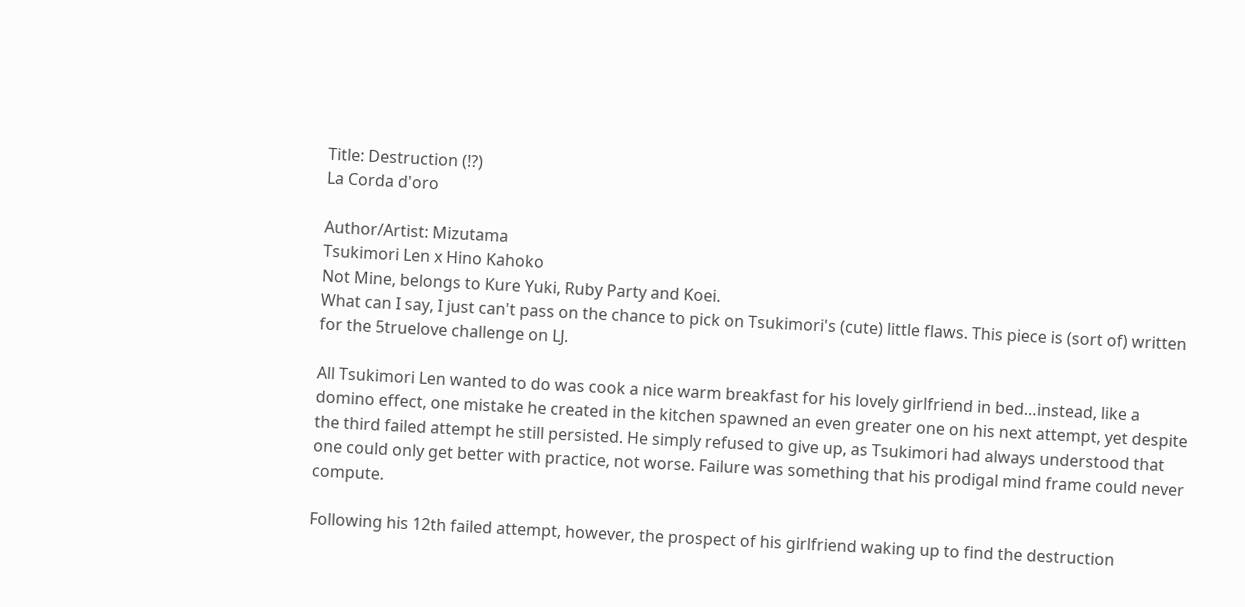Title: Destruction (!?)
La Corda d'oro

Author/Artist: Mizutama
Tsukimori Len x Hino Kahoko
Not Mine, belongs to Kure Yuki, Ruby Party and Koei.
What can I say, I just can't pass on the chance to pick on Tsukimori's (cute) little flaws. This piece is (sort of) written for the 5truelove challenge on LJ.

All Tsukimori Len wanted to do was cook a nice warm breakfast for his lovely girlfriend in bed…instead, like a domino effect, one mistake he created in the kitchen spawned an even greater one on his next attempt, yet despite the third failed attempt he still persisted. He simply refused to give up, as Tsukimori had always understood that one could only get better with practice, not worse. Failure was something that his prodigal mind frame could never compute.

Following his 12th failed attempt, however, the prospect of his girlfriend waking up to find the destruction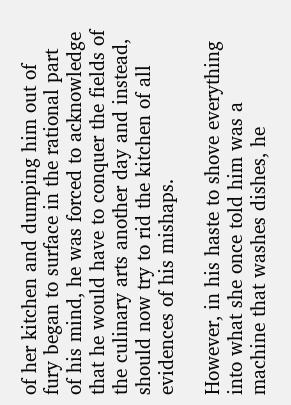of her kitchen and dumping him out of fury began to surface in the rational part of his mind, he was forced to acknowledge that he would have to conquer the fields of the culinary arts another day and instead, should now try to rid the kitchen of all evidences of his mishaps.

However, in his haste to shove everything into what she once told him was a machine that washes dishes, he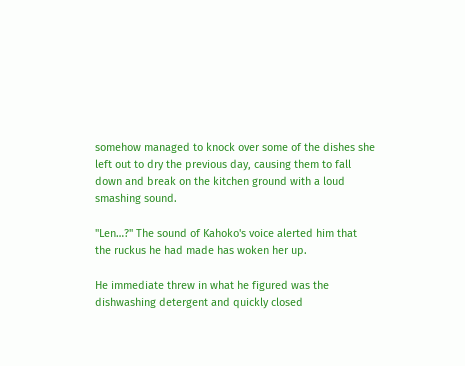somehow managed to knock over some of the dishes she left out to dry the previous day, causing them to fall down and break on the kitchen ground with a loud smashing sound.

"Len…?" The sound of Kahoko's voice alerted him that the ruckus he had made has woken her up.

He immediate threw in what he figured was the dishwashing detergent and quickly closed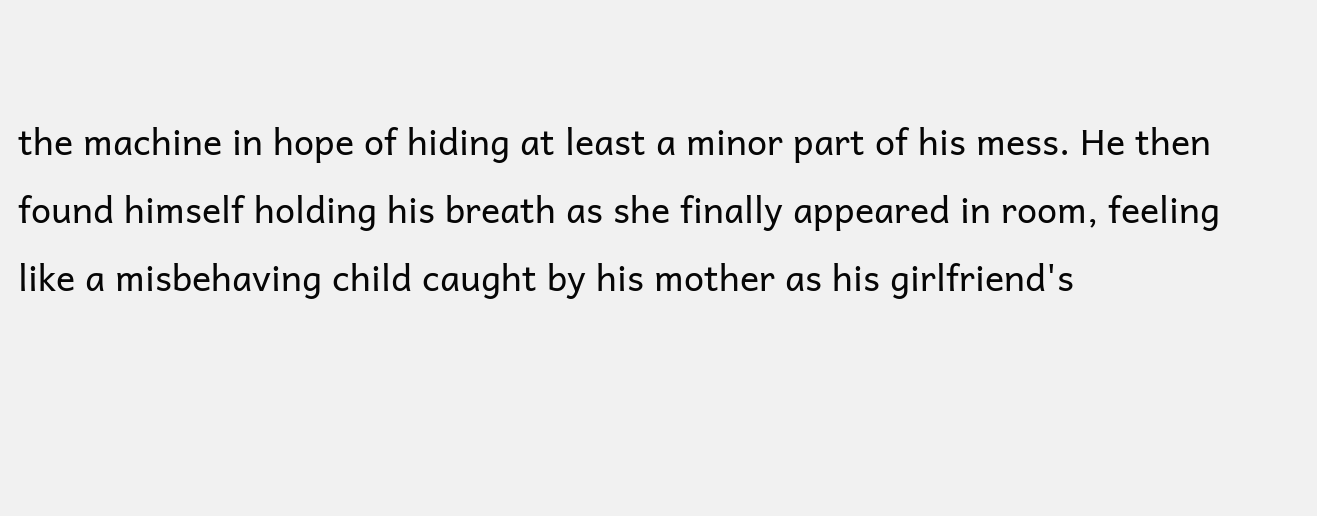the machine in hope of hiding at least a minor part of his mess. He then found himself holding his breath as she finally appeared in room, feeling like a misbehaving child caught by his mother as his girlfriend's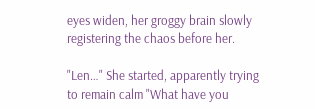eyes widen, her groggy brain slowly registering the chaos before her.

"Len…" She started, apparently trying to remain calm "What have you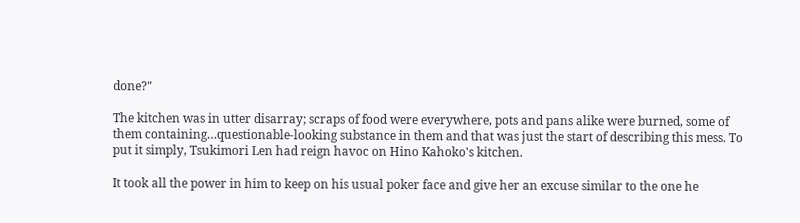done?"

The kitchen was in utter disarray; scraps of food were everywhere, pots and pans alike were burned, some of them containing…questionable-looking substance in them and that was just the start of describing this mess. To put it simply, Tsukimori Len had reign havoc on Hino Kahoko's kitchen.

It took all the power in him to keep on his usual poker face and give her an excuse similar to the one he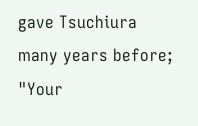gave Tsuchiura many years before; "Your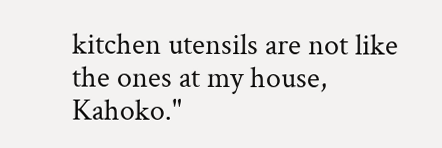kitchen utensils are not like the ones at my house, Kahoko."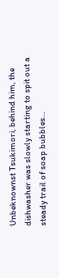Unbeknownst Tsukimori, behind him, the dishwasher was slowly starting to spit out a steady trail of soap bubbles…